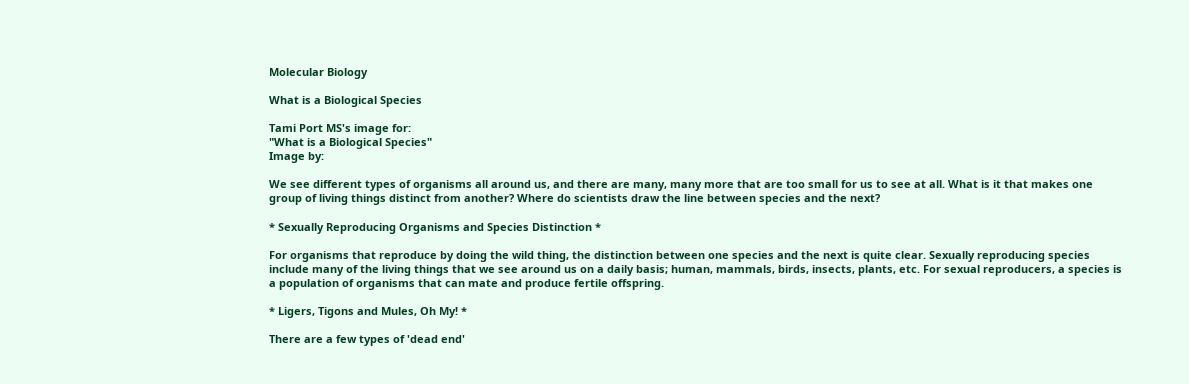Molecular Biology

What is a Biological Species

Tami Port MS's image for:
"What is a Biological Species"
Image by:

We see different types of organisms all around us, and there are many, many more that are too small for us to see at all. What is it that makes one group of living things distinct from another? Where do scientists draw the line between species and the next?

* Sexually Reproducing Organisms and Species Distinction *

For organisms that reproduce by doing the wild thing, the distinction between one species and the next is quite clear. Sexually reproducing species include many of the living things that we see around us on a daily basis; human, mammals, birds, insects, plants, etc. For sexual reproducers, a species is a population of organisms that can mate and produce fertile offspring.

* Ligers, Tigons and Mules, Oh My! *

There are a few types of 'dead end'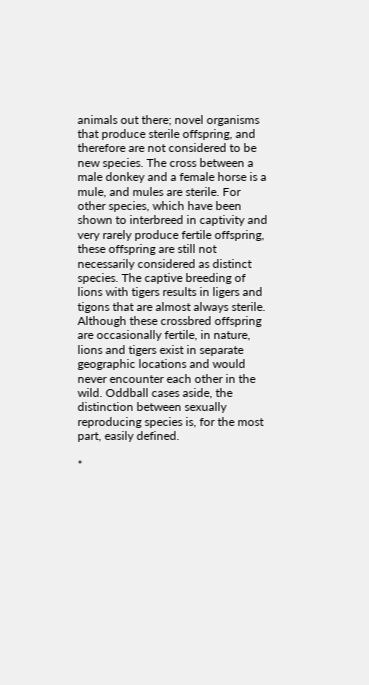animals out there; novel organisms that produce sterile offspring, and therefore are not considered to be new species. The cross between a male donkey and a female horse is a mule, and mules are sterile. For other species, which have been shown to interbreed in captivity and very rarely produce fertile offspring, these offspring are still not necessarily considered as distinct species. The captive breeding of lions with tigers results in ligers and tigons that are almost always sterile. Although these crossbred offspring are occasionally fertile, in nature, lions and tigers exist in separate geographic locations and would never encounter each other in the wild. Oddball cases aside, the distinction between sexually reproducing species is, for the most part, easily defined.

*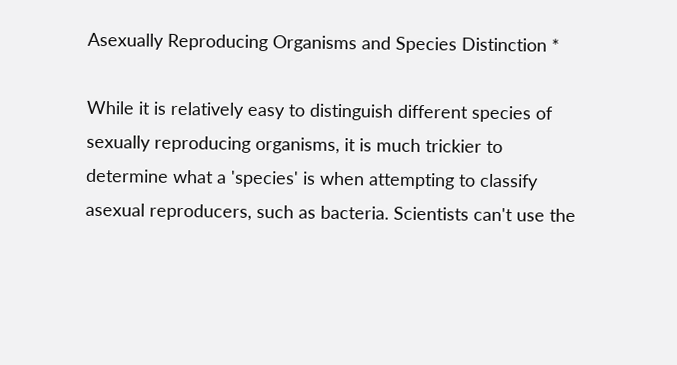Asexually Reproducing Organisms and Species Distinction *

While it is relatively easy to distinguish different species of sexually reproducing organisms, it is much trickier to determine what a 'species' is when attempting to classify asexual reproducers, such as bacteria. Scientists can't use the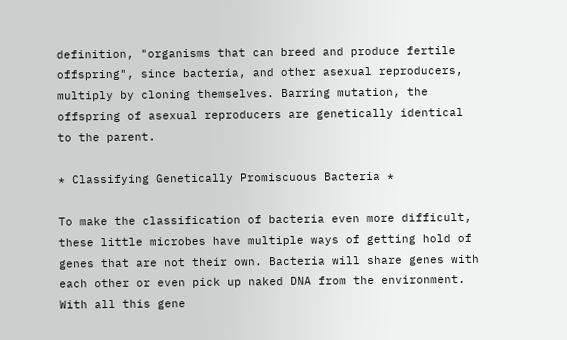definition, "organisms that can breed and produce fertile offspring", since bacteria, and other asexual reproducers, multiply by cloning themselves. Barring mutation, the offspring of asexual reproducers are genetically identical to the parent.

* Classifying Genetically Promiscuous Bacteria *

To make the classification of bacteria even more difficult, these little microbes have multiple ways of getting hold of genes that are not their own. Bacteria will share genes with each other or even pick up naked DNA from the environment. With all this gene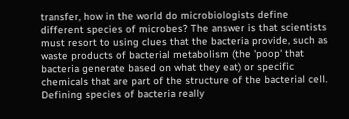transfer, how in the world do microbiologists define different species of microbes? The answer is that scientists must resort to using clues that the bacteria provide, such as waste products of bacterial metabolism (the 'poop' that bacteria generate based on what they eat) or specific chemicals that are part of the structure of the bacterial cell. Defining species of bacteria really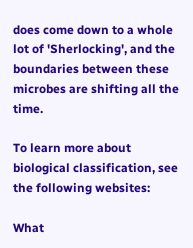does come down to a whole lot of 'Sherlocking', and the boundaries between these microbes are shifting all the time.

To learn more about biological classification, see the following websites:

What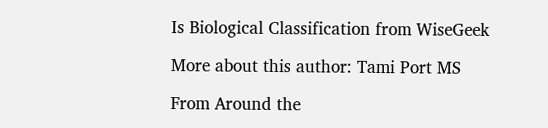Is Biological Classification from WiseGeek

More about this author: Tami Port MS

From Around the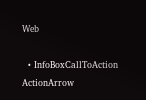Web

  • InfoBoxCallToAction ActionArrow